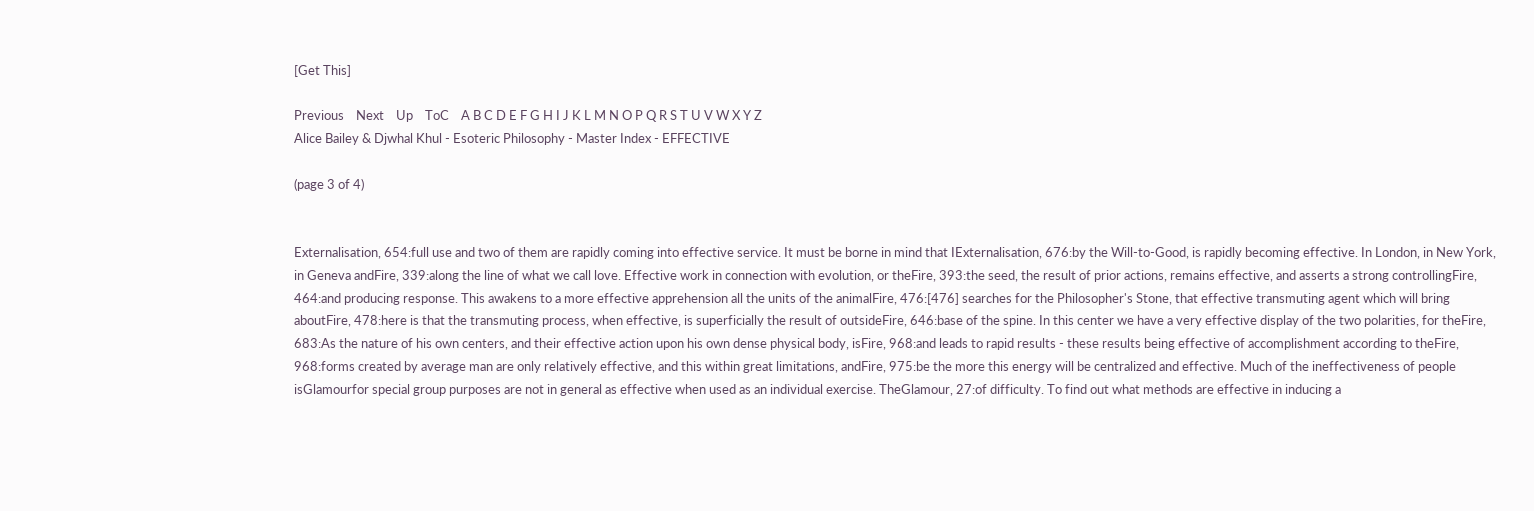[Get This]

Previous    Next    Up    ToC    A B C D E F G H I J K L M N O P Q R S T U V W X Y Z
Alice Bailey & Djwhal Khul - Esoteric Philosophy - Master Index - EFFECTIVE

(page 3 of 4)


Externalisation, 654:full use and two of them are rapidly coming into effective service. It must be borne in mind that IExternalisation, 676:by the Will-to-Good, is rapidly becoming effective. In London, in New York, in Geneva andFire, 339:along the line of what we call love. Effective work in connection with evolution, or theFire, 393:the seed, the result of prior actions, remains effective, and asserts a strong controllingFire, 464:and producing response. This awakens to a more effective apprehension all the units of the animalFire, 476:[476] searches for the Philosopher's Stone, that effective transmuting agent which will bring aboutFire, 478:here is that the transmuting process, when effective, is superficially the result of outsideFire, 646:base of the spine. In this center we have a very effective display of the two polarities, for theFire, 683:As the nature of his own centers, and their effective action upon his own dense physical body, isFire, 968:and leads to rapid results - these results being effective of accomplishment according to theFire, 968:forms created by average man are only relatively effective, and this within great limitations, andFire, 975:be the more this energy will be centralized and effective. Much of the ineffectiveness of people isGlamourfor special group purposes are not in general as effective when used as an individual exercise. TheGlamour, 27:of difficulty. To find out what methods are effective in inducing a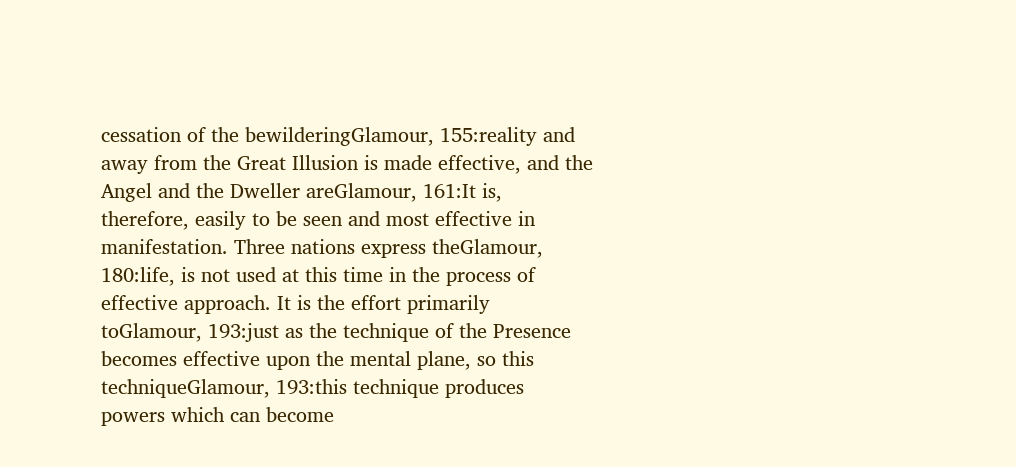cessation of the bewilderingGlamour, 155:reality and away from the Great Illusion is made effective, and the Angel and the Dweller areGlamour, 161:It is, therefore, easily to be seen and most effective in manifestation. Three nations express theGlamour, 180:life, is not used at this time in the process of effective approach. It is the effort primarily toGlamour, 193:just as the technique of the Presence becomes effective upon the mental plane, so this techniqueGlamour, 193:this technique produces powers which can become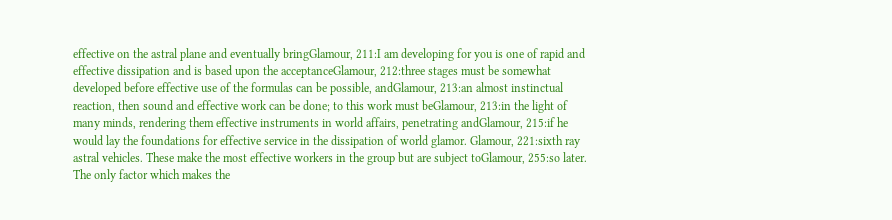effective on the astral plane and eventually bringGlamour, 211:I am developing for you is one of rapid and effective dissipation and is based upon the acceptanceGlamour, 212:three stages must be somewhat developed before effective use of the formulas can be possible, andGlamour, 213:an almost instinctual reaction, then sound and effective work can be done; to this work must beGlamour, 213:in the light of many minds, rendering them effective instruments in world affairs, penetrating andGlamour, 215:if he would lay the foundations for effective service in the dissipation of world glamor. Glamour, 221:sixth ray astral vehicles. These make the most effective workers in the group but are subject toGlamour, 255:so later. The only factor which makes the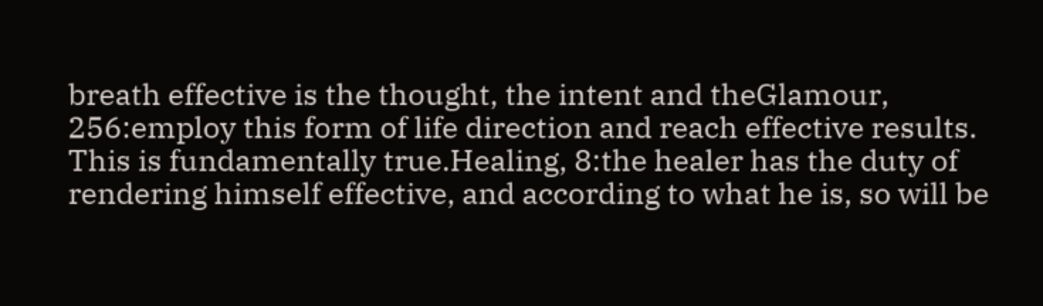breath effective is the thought, the intent and theGlamour, 256:employ this form of life direction and reach effective results. This is fundamentally true.Healing, 8:the healer has the duty of rendering himself effective, and according to what he is, so will be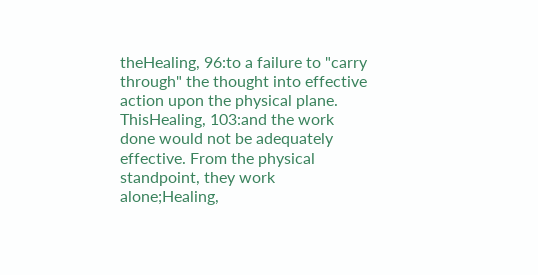theHealing, 96:to a failure to "carry through" the thought into effective action upon the physical plane. ThisHealing, 103:and the work done would not be adequately effective. From the physical standpoint, they work alone;Healing,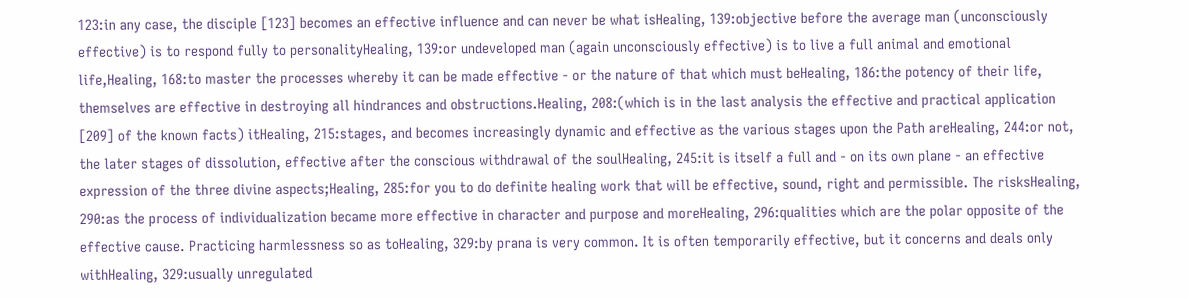123:in any case, the disciple [123] becomes an effective influence and can never be what isHealing, 139:objective before the average man (unconsciously effective) is to respond fully to personalityHealing, 139:or undeveloped man (again unconsciously effective) is to live a full animal and emotional life,Healing, 168:to master the processes whereby it can be made effective - or the nature of that which must beHealing, 186:the potency of their life, themselves are effective in destroying all hindrances and obstructions.Healing, 208:(which is in the last analysis the effective and practical application [209] of the known facts) itHealing, 215:stages, and becomes increasingly dynamic and effective as the various stages upon the Path areHealing, 244:or not, the later stages of dissolution, effective after the conscious withdrawal of the soulHealing, 245:it is itself a full and - on its own plane - an effective expression of the three divine aspects;Healing, 285:for you to do definite healing work that will be effective, sound, right and permissible. The risksHealing, 290:as the process of individualization became more effective in character and purpose and moreHealing, 296:qualities which are the polar opposite of the effective cause. Practicing harmlessness so as toHealing, 329:by prana is very common. It is often temporarily effective, but it concerns and deals only withHealing, 329:usually unregulated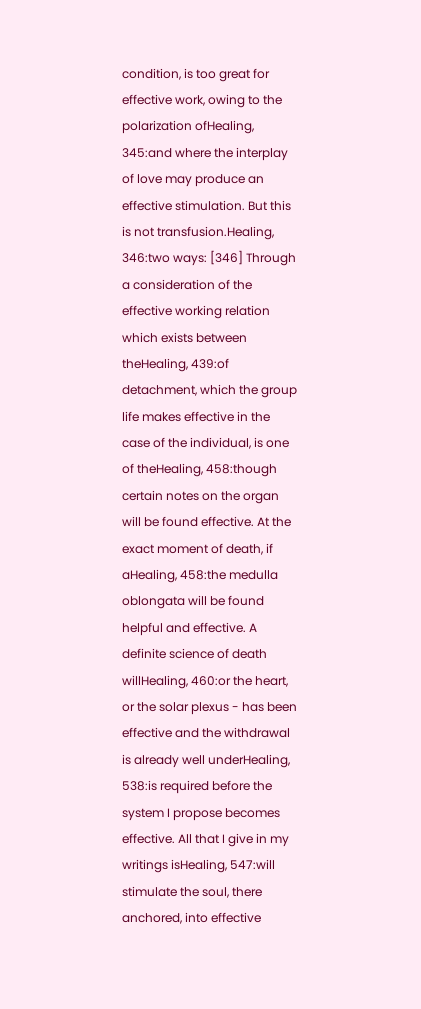condition, is too great for effective work, owing to the polarization ofHealing, 345:and where the interplay of love may produce an effective stimulation. But this is not transfusion.Healing, 346:two ways: [346] Through a consideration of the effective working relation which exists between theHealing, 439:of detachment, which the group life makes effective in the case of the individual, is one of theHealing, 458:though certain notes on the organ will be found effective. At the exact moment of death, if aHealing, 458:the medulla oblongata will be found helpful and effective. A definite science of death willHealing, 460:or the heart, or the solar plexus - has been effective and the withdrawal is already well underHealing, 538:is required before the system I propose becomes effective. All that I give in my writings isHealing, 547:will stimulate the soul, there anchored, into effective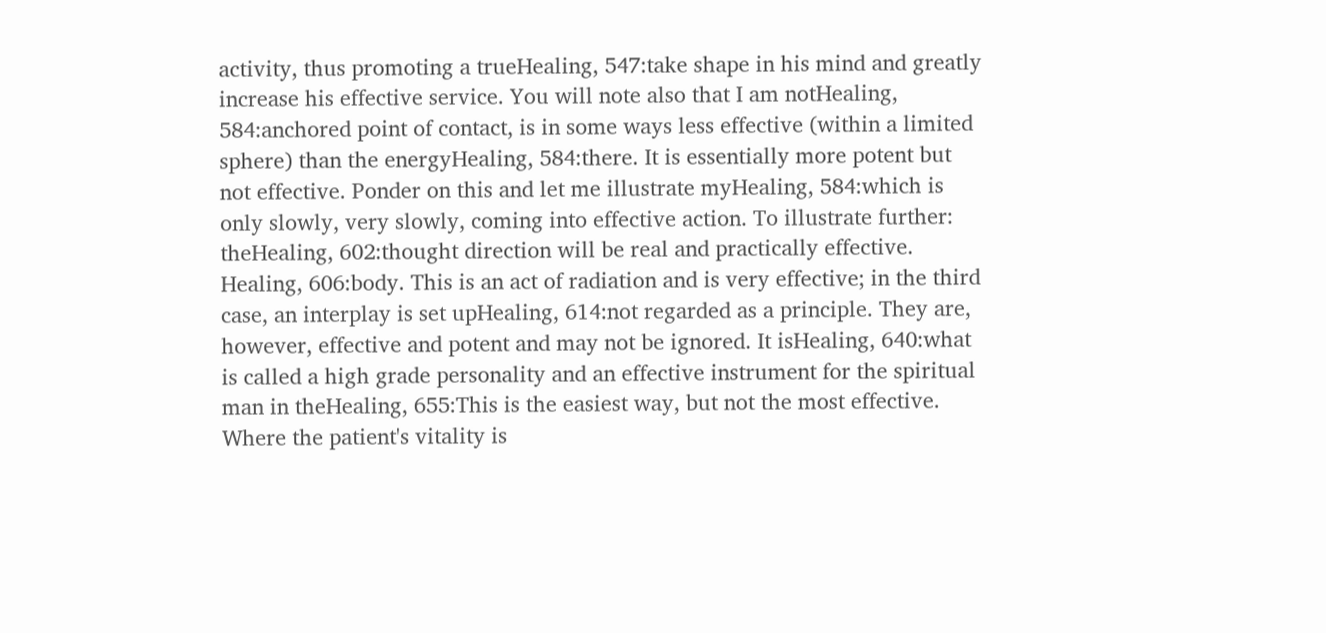activity, thus promoting a trueHealing, 547:take shape in his mind and greatly increase his effective service. You will note also that I am notHealing, 584:anchored point of contact, is in some ways less effective (within a limited sphere) than the energyHealing, 584:there. It is essentially more potent but not effective. Ponder on this and let me illustrate myHealing, 584:which is only slowly, very slowly, coming into effective action. To illustrate further: theHealing, 602:thought direction will be real and practically effective. Healing, 606:body. This is an act of radiation and is very effective; in the third case, an interplay is set upHealing, 614:not regarded as a principle. They are, however, effective and potent and may not be ignored. It isHealing, 640:what is called a high grade personality and an effective instrument for the spiritual man in theHealing, 655:This is the easiest way, but not the most effective. Where the patient's vitality is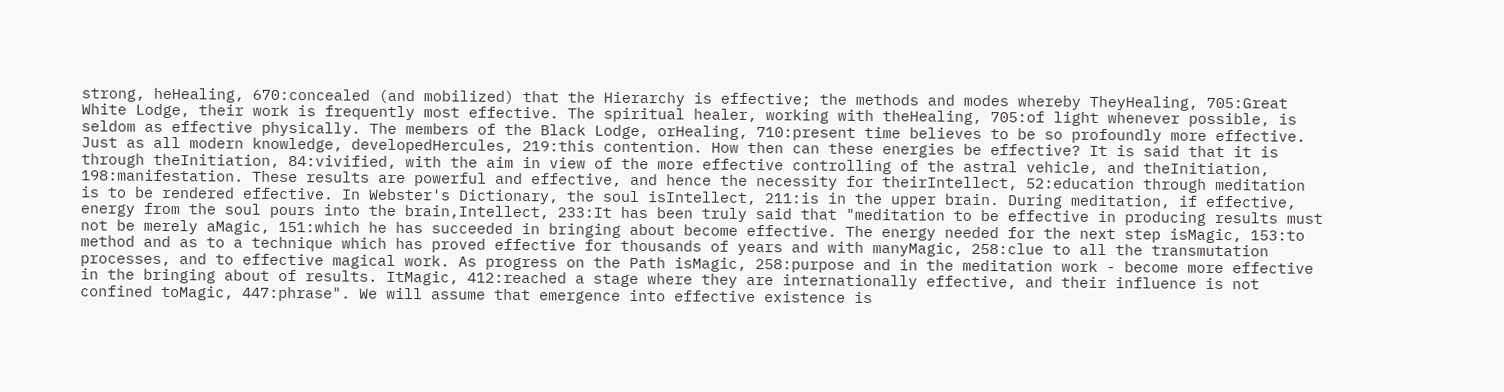strong, heHealing, 670:concealed (and mobilized) that the Hierarchy is effective; the methods and modes whereby TheyHealing, 705:Great White Lodge, their work is frequently most effective. The spiritual healer, working with theHealing, 705:of light whenever possible, is seldom as effective physically. The members of the Black Lodge, orHealing, 710:present time believes to be so profoundly more effective. Just as all modern knowledge, developedHercules, 219:this contention. How then can these energies be effective? It is said that it is through theInitiation, 84:vivified, with the aim in view of the more effective controlling of the astral vehicle, and theInitiation, 198:manifestation. These results are powerful and effective, and hence the necessity for theirIntellect, 52:education through meditation is to be rendered effective. In Webster's Dictionary, the soul isIntellect, 211:is in the upper brain. During meditation, if effective, energy from the soul pours into the brain,Intellect, 233:It has been truly said that "meditation to be effective in producing results must not be merely aMagic, 151:which he has succeeded in bringing about become effective. The energy needed for the next step isMagic, 153:to method and as to a technique which has proved effective for thousands of years and with manyMagic, 258:clue to all the transmutation processes, and to effective magical work. As progress on the Path isMagic, 258:purpose and in the meditation work - become more effective in the bringing about of results. ItMagic, 412:reached a stage where they are internationally effective, and their influence is not confined toMagic, 447:phrase". We will assume that emergence into effective existence is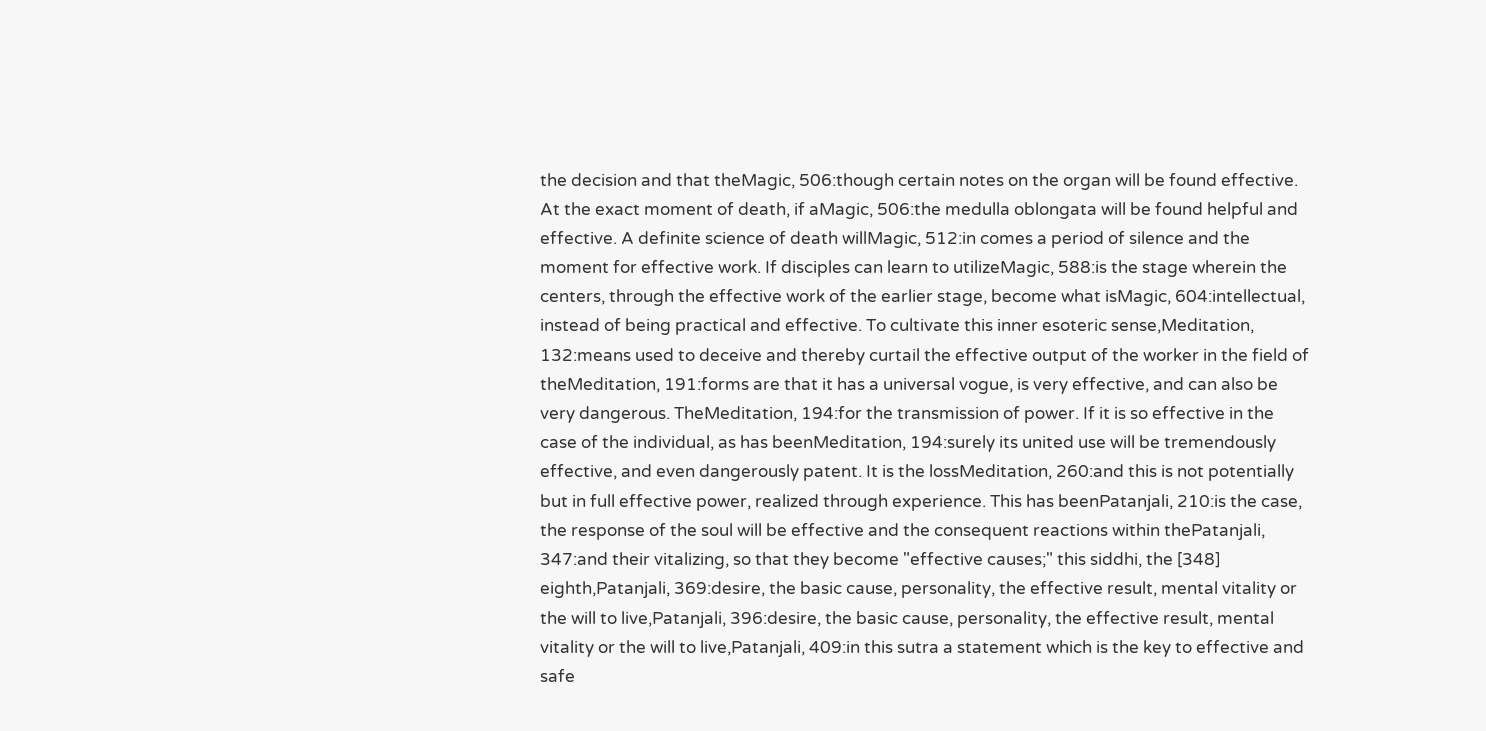the decision and that theMagic, 506:though certain notes on the organ will be found effective. At the exact moment of death, if aMagic, 506:the medulla oblongata will be found helpful and effective. A definite science of death willMagic, 512:in comes a period of silence and the moment for effective work. If disciples can learn to utilizeMagic, 588:is the stage wherein the centers, through the effective work of the earlier stage, become what isMagic, 604:intellectual, instead of being practical and effective. To cultivate this inner esoteric sense,Meditation, 132:means used to deceive and thereby curtail the effective output of the worker in the field of theMeditation, 191:forms are that it has a universal vogue, is very effective, and can also be very dangerous. TheMeditation, 194:for the transmission of power. If it is so effective in the case of the individual, as has beenMeditation, 194:surely its united use will be tremendously effective, and even dangerously patent. It is the lossMeditation, 260:and this is not potentially but in full effective power, realized through experience. This has beenPatanjali, 210:is the case, the response of the soul will be effective and the consequent reactions within thePatanjali, 347:and their vitalizing, so that they become "effective causes;" this siddhi, the [348] eighth,Patanjali, 369:desire, the basic cause, personality, the effective result, mental vitality or the will to live,Patanjali, 396:desire, the basic cause, personality, the effective result, mental vitality or the will to live,Patanjali, 409:in this sutra a statement which is the key to effective and safe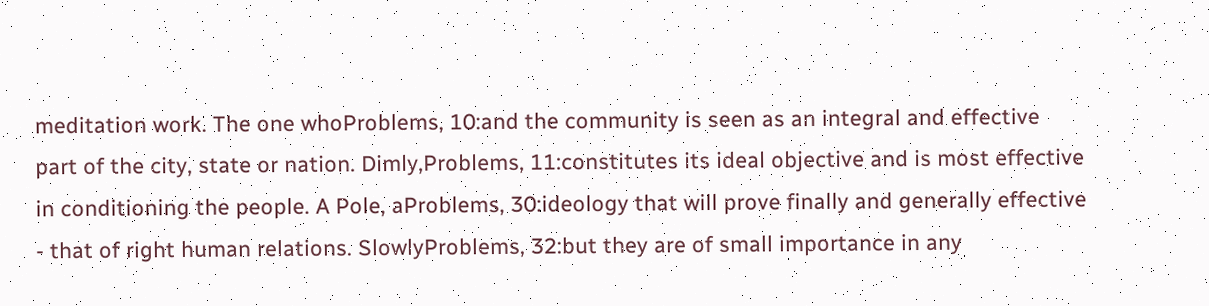meditation work. The one whoProblems, 10:and the community is seen as an integral and effective part of the city, state or nation. Dimly,Problems, 11:constitutes its ideal objective and is most effective in conditioning the people. A Pole, aProblems, 30:ideology that will prove finally and generally effective - that of right human relations. SlowlyProblems, 32:but they are of small importance in any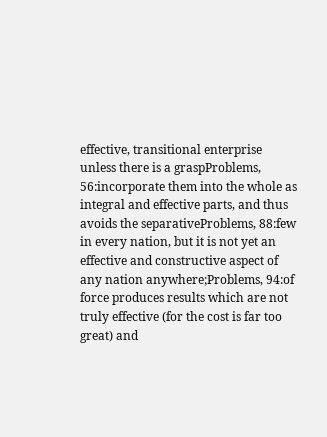effective, transitional enterprise unless there is a graspProblems, 56:incorporate them into the whole as integral and effective parts, and thus avoids the separativeProblems, 88:few in every nation, but it is not yet an effective and constructive aspect of any nation anywhere;Problems, 94:of force produces results which are not truly effective (for the cost is far too great) and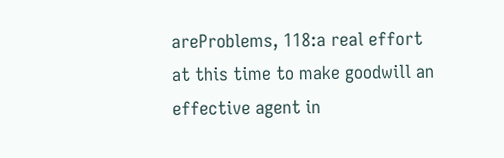areProblems, 118:a real effort at this time to make goodwill an effective agent in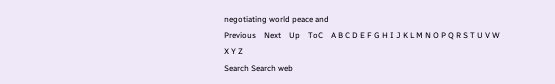negotiating world peace and
Previous    Next    Up    ToC    A B C D E F G H I J K L M N O P Q R S T U V W X Y Z
Search Search web